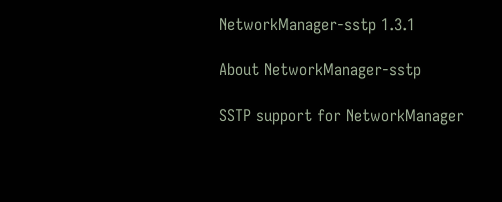NetworkManager-sstp 1.3.1

About NetworkManager-sstp

SSTP support for NetworkManager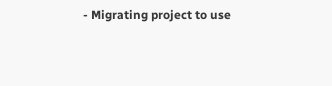- Migrating project to use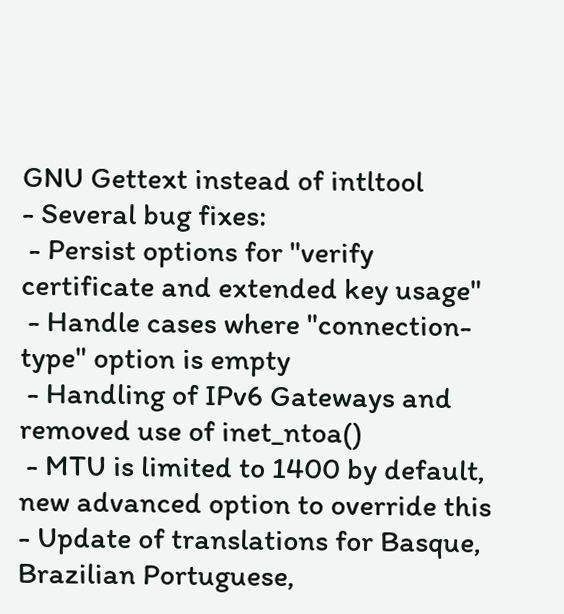GNU Gettext instead of intltool
- Several bug fixes:
 - Persist options for "verify certificate and extended key usage"
 - Handle cases where "connection-type" option is empty
 - Handling of IPv6 Gateways and removed use of inet_ntoa()
 - MTU is limited to 1400 by default, new advanced option to override this
- Update of translations for Basque, Brazilian Portuguese,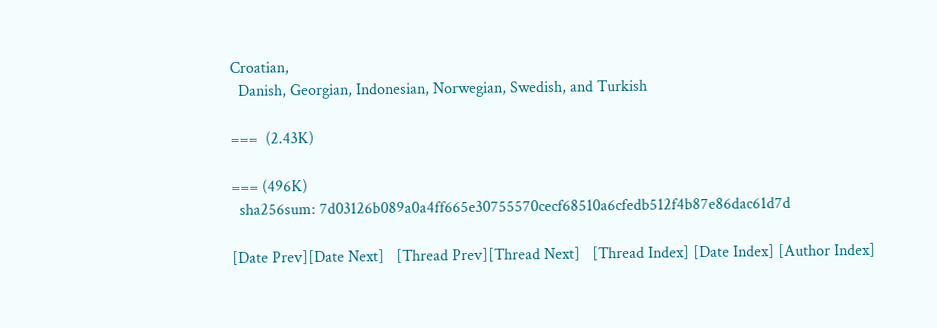Croatian,
  Danish, Georgian, Indonesian, Norwegian, Swedish, and Turkish

===  (2.43K)

=== (496K)
  sha256sum: 7d03126b089a0a4ff665e30755570cecf68510a6cfedb512f4b87e86dac61d7d

[Date Prev][Date Next]   [Thread Prev][Thread Next]   [Thread Index] [Date Index] [Author Index]